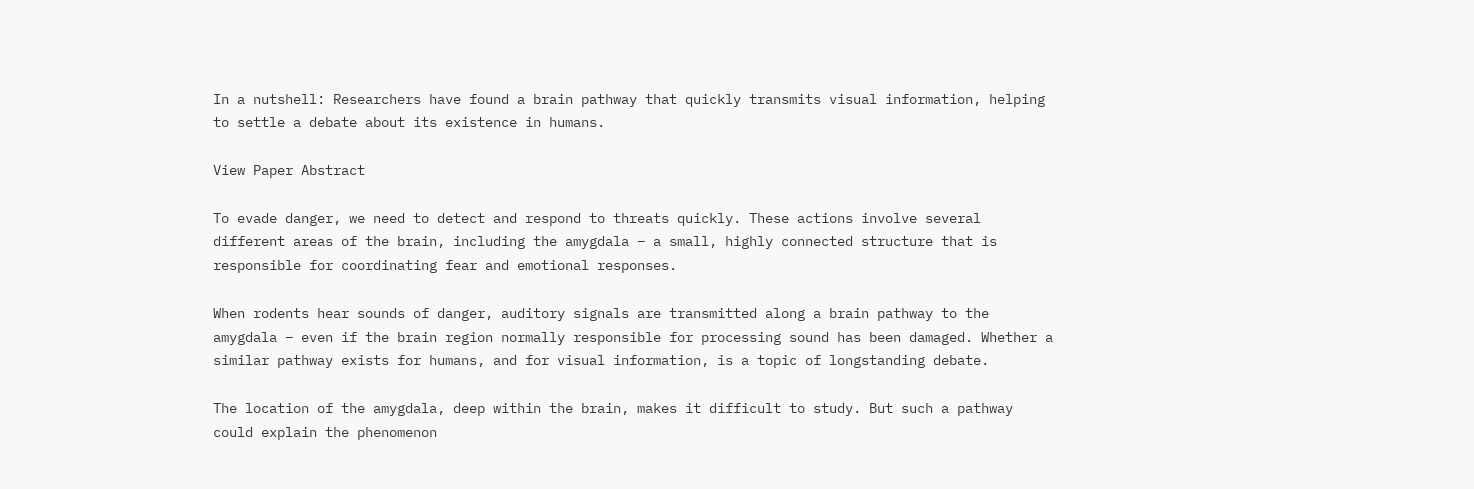In a nutshell: Researchers have found a brain pathway that quickly transmits visual information, helping to settle a debate about its existence in humans.

View Paper Abstract

To evade danger, we need to detect and respond to threats quickly. These actions involve several different areas of the brain, including the amygdala – a small, highly connected structure that is responsible for coordinating fear and emotional responses.

When rodents hear sounds of danger, auditory signals are transmitted along a brain pathway to the amygdala – even if the brain region normally responsible for processing sound has been damaged. Whether a similar pathway exists for humans, and for visual information, is a topic of longstanding debate.

The location of the amygdala, deep within the brain, makes it difficult to study. But such a pathway could explain the phenomenon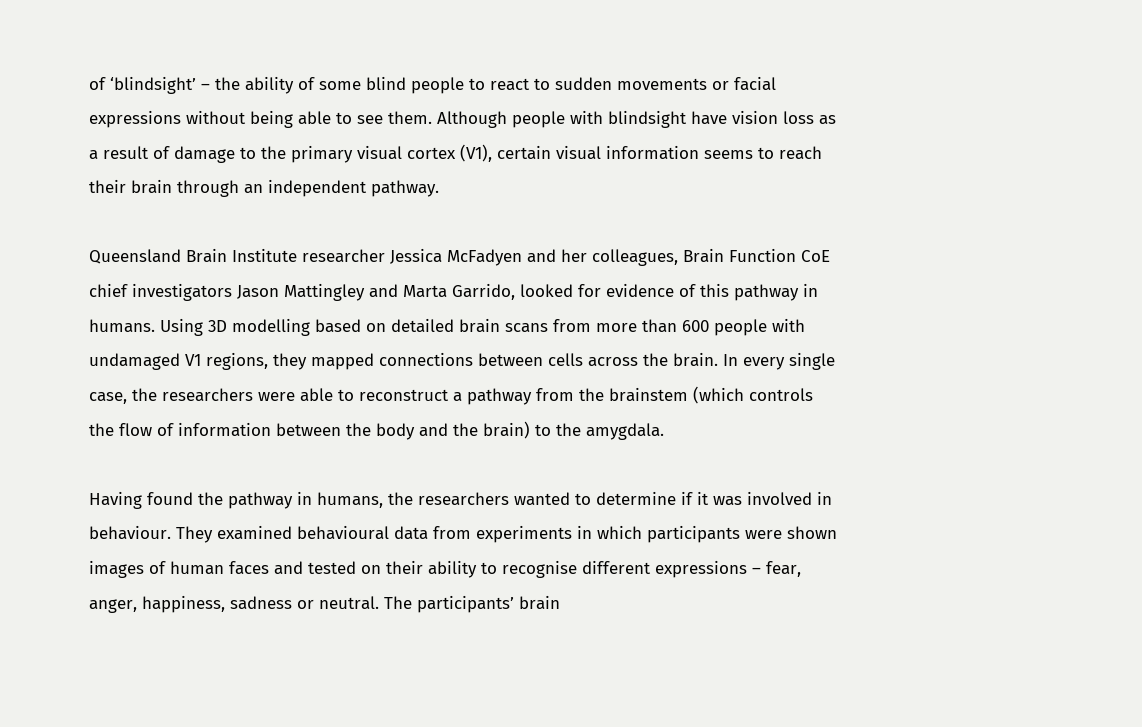of ‘blindsight’ – the ability of some blind people to react to sudden movements or facial expressions without being able to see them. Although people with blindsight have vision loss as a result of damage to the primary visual cortex (V1), certain visual information seems to reach their brain through an independent pathway.

Queensland Brain Institute researcher Jessica McFadyen and her colleagues, Brain Function CoE chief investigators Jason Mattingley and Marta Garrido, looked for evidence of this pathway in humans. Using 3D modelling based on detailed brain scans from more than 600 people with undamaged V1 regions, they mapped connections between cells across the brain. In every single case, the researchers were able to reconstruct a pathway from the brainstem (which controls the flow of information between the body and the brain) to the amygdala.

Having found the pathway in humans, the researchers wanted to determine if it was involved in behaviour. They examined behavioural data from experiments in which participants were shown images of human faces and tested on their ability to recognise different expressions – fear, anger, happiness, sadness or neutral. The participants’ brain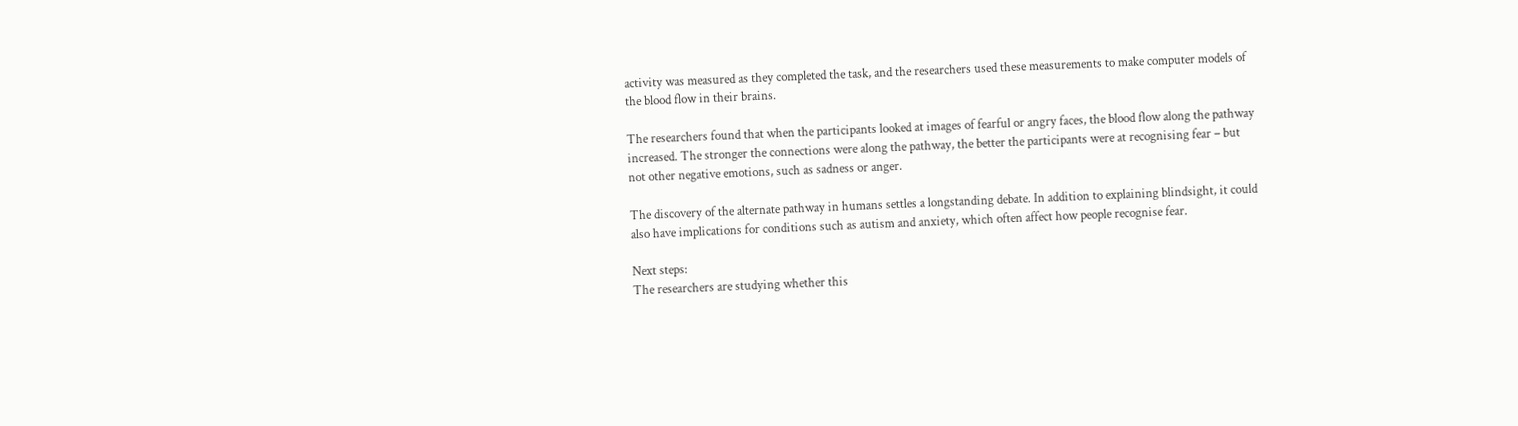activity was measured as they completed the task, and the researchers used these measurements to make computer models of the blood flow in their brains.

The researchers found that when the participants looked at images of fearful or angry faces, the blood flow along the pathway increased. The stronger the connections were along the pathway, the better the participants were at recognising fear – but not other negative emotions, such as sadness or anger.

The discovery of the alternate pathway in humans settles a longstanding debate. In addition to explaining blindsight, it could also have implications for conditions such as autism and anxiety, which often affect how people recognise fear.

Next steps:
The researchers are studying whether this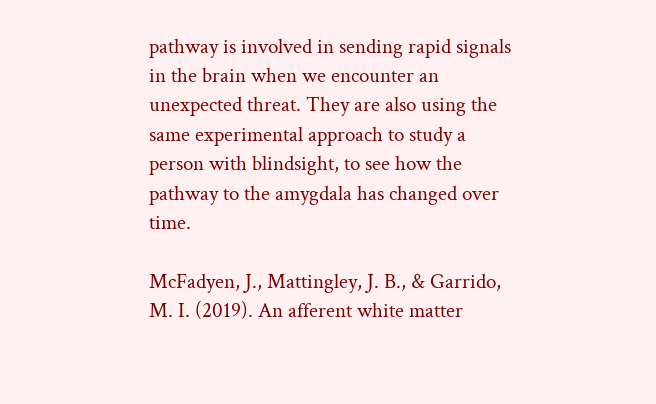pathway is involved in sending rapid signals in the brain when we encounter an unexpected threat. They are also using the same experimental approach to study a person with blindsight, to see how the pathway to the amygdala has changed over time.

McFadyen, J., Mattingley, J. B., & Garrido, M. I. (2019). An afferent white matter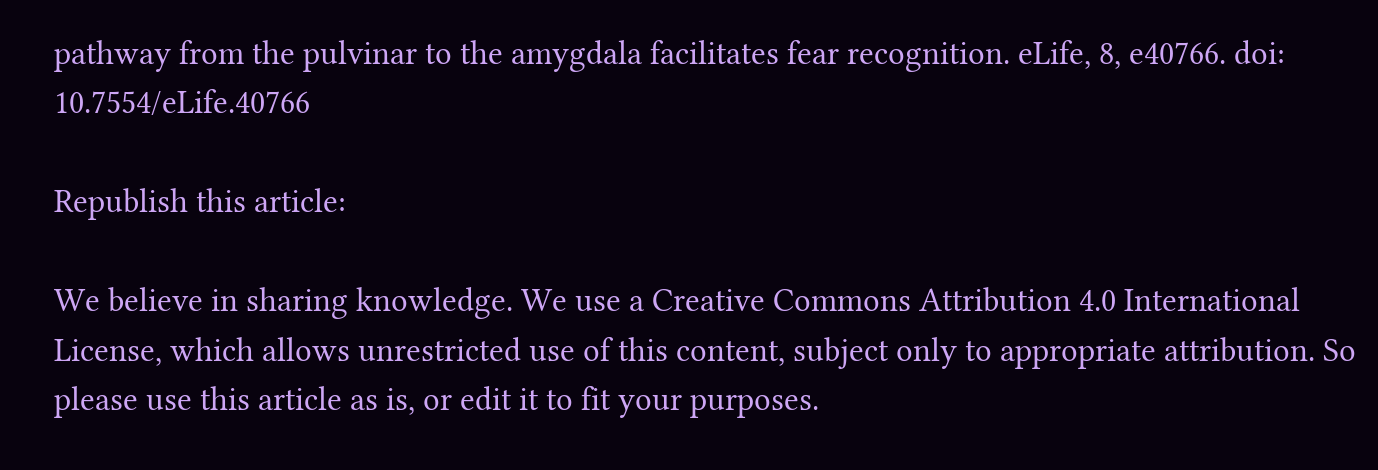pathway from the pulvinar to the amygdala facilitates fear recognition. eLife, 8, e40766. doi: 10.7554/eLife.40766

Republish this article:

We believe in sharing knowledge. We use a Creative Commons Attribution 4.0 International License, which allows unrestricted use of this content, subject only to appropriate attribution. So please use this article as is, or edit it to fit your purposes.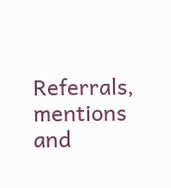Referrals, mentions and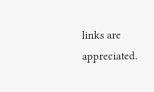links are appreciated.